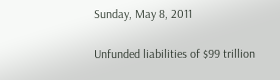Sunday, May 8, 2011

Unfunded liabilities of $99 trillion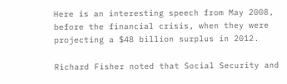Here is an interesting speech from May 2008, before the financial crisis, when they were projecting a $48 billion surplus in 2012.

Richard Fisher noted that Social Security and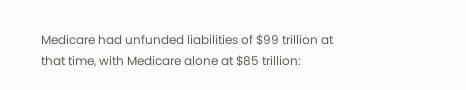Medicare had unfunded liabilities of $99 trillion at that time, with Medicare alone at $85 trillion: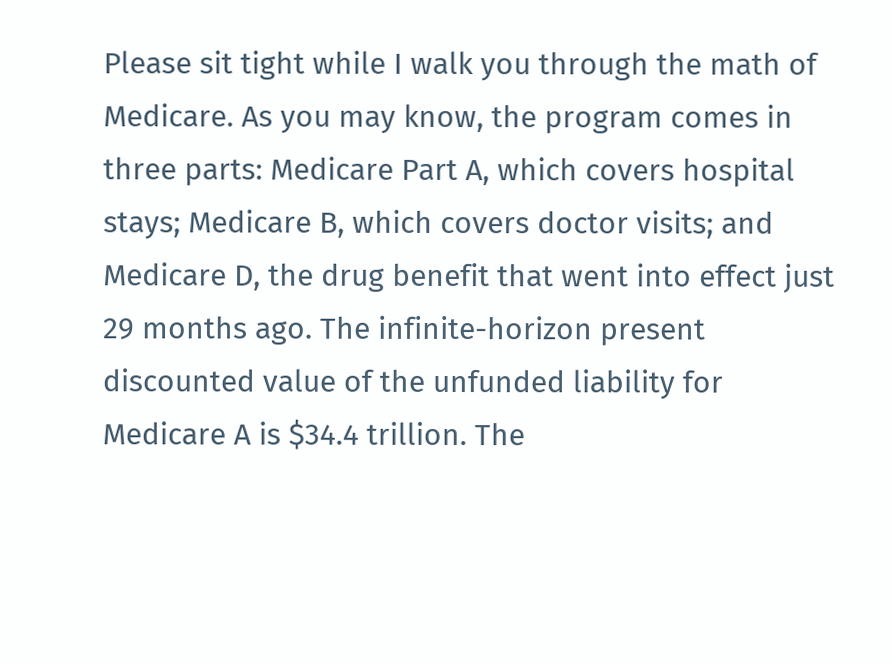Please sit tight while I walk you through the math of Medicare. As you may know, the program comes in three parts: Medicare Part A, which covers hospital stays; Medicare B, which covers doctor visits; and Medicare D, the drug benefit that went into effect just 29 months ago. The infinite-horizon present discounted value of the unfunded liability for Medicare A is $34.4 trillion. The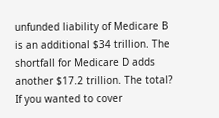unfunded liability of Medicare B is an additional $34 trillion. The shortfall for Medicare D adds another $17.2 trillion. The total? If you wanted to cover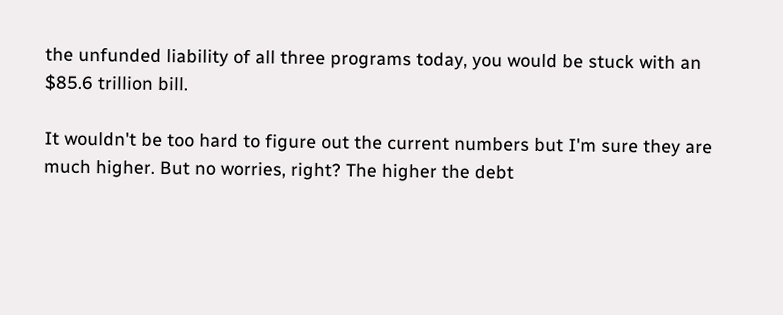the unfunded liability of all three programs today, you would be stuck with an $85.6 trillion bill.

It wouldn't be too hard to figure out the current numbers but I'm sure they are much higher. But no worries, right? The higher the debt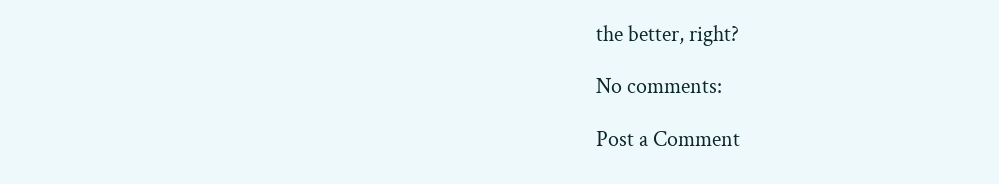the better, right?

No comments:

Post a Comment